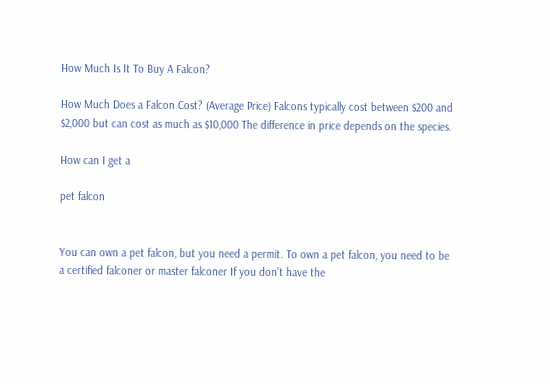How Much Is It To Buy A Falcon?

How Much Does a Falcon Cost? (Average Price) Falcons typically cost between $200 and $2,000 but can cost as much as $10,000 The difference in price depends on the species.

How can I get a

pet falcon


You can own a pet falcon, but you need a permit. To own a pet falcon, you need to be a certified falconer or master falconer If you don’t have the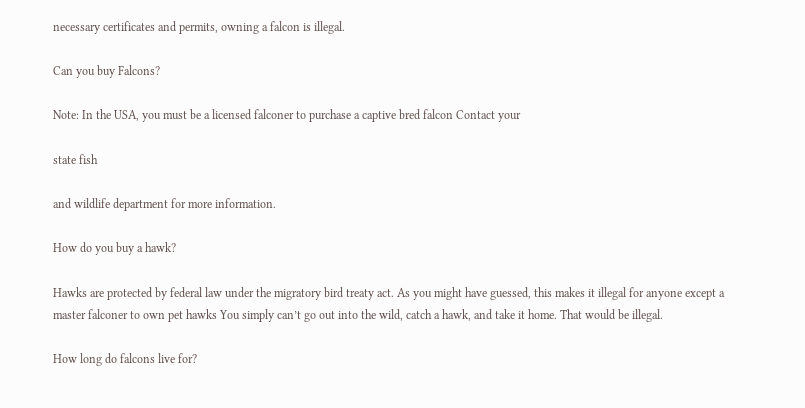necessary certificates and permits, owning a falcon is illegal.

Can you buy Falcons?

Note: In the USA, you must be a licensed falconer to purchase a captive bred falcon Contact your

state fish

and wildlife department for more information.

How do you buy a hawk?

Hawks are protected by federal law under the migratory bird treaty act. As you might have guessed, this makes it illegal for anyone except a master falconer to own pet hawks You simply can’t go out into the wild, catch a hawk, and take it home. That would be illegal.

How long do falcons live for?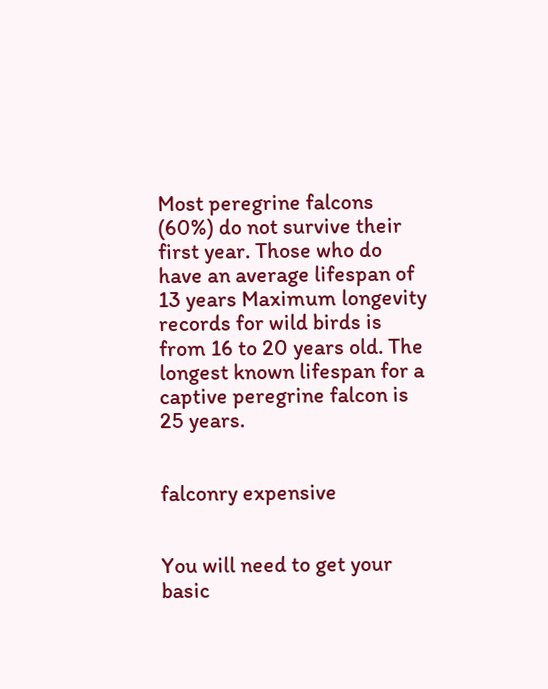Most peregrine falcons (60%) do not survive their first year. Those who do have an average lifespan of 13 years Maximum longevity records for wild birds is from 16 to 20 years old. The longest known lifespan for a captive peregrine falcon is 25 years.


falconry expensive


You will need to get your basic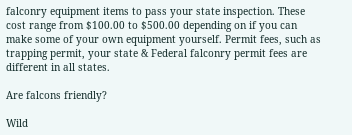falconry equipment items to pass your state inspection. These cost range from $100.00 to $500.00 depending on if you can make some of your own equipment yourself. Permit fees, such as trapping permit, your state & Federal falconry permit fees are different in all states.

Are falcons friendly?

Wild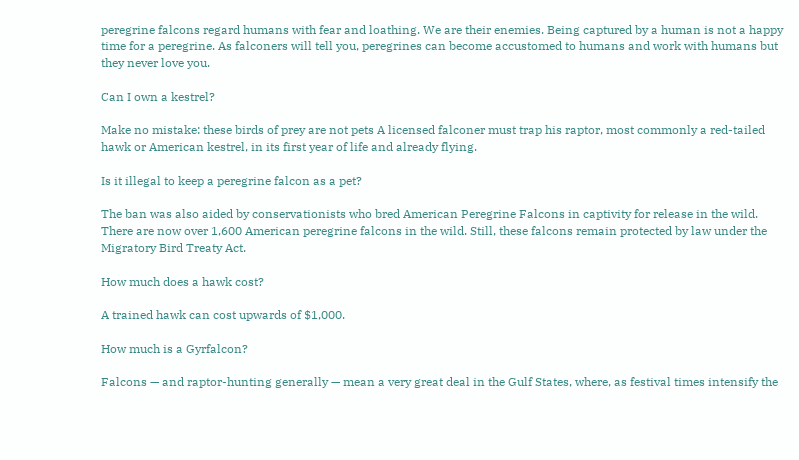peregrine falcons regard humans with fear and loathing. We are their enemies. Being captured by a human is not a happy time for a peregrine. As falconers will tell you, peregrines can become accustomed to humans and work with humans but they never love you.

Can I own a kestrel?

Make no mistake: these birds of prey are not pets A licensed falconer must trap his raptor, most commonly a red-tailed hawk or American kestrel, in its first year of life and already flying.

Is it illegal to keep a peregrine falcon as a pet?

The ban was also aided by conservationists who bred American Peregrine Falcons in captivity for release in the wild. There are now over 1,600 American peregrine falcons in the wild. Still, these falcons remain protected by law under the Migratory Bird Treaty Act.

How much does a hawk cost?

A trained hawk can cost upwards of $1,000.

How much is a Gyrfalcon?

Falcons — and raptor-hunting generally — mean a very great deal in the Gulf States, where, as festival times intensify the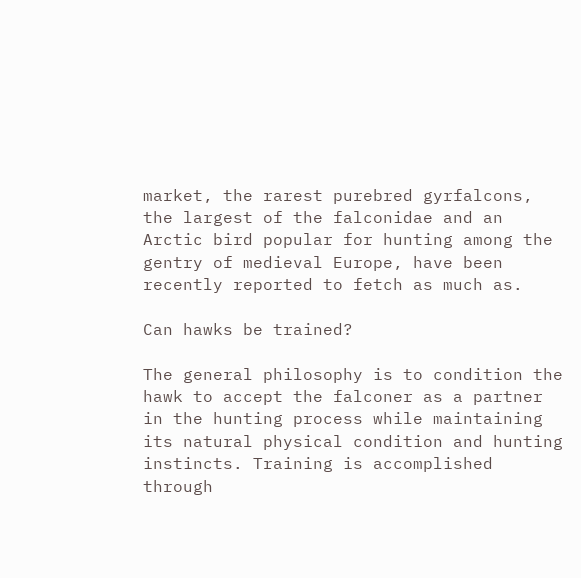market, the rarest purebred gyrfalcons, the largest of the falconidae and an Arctic bird popular for hunting among the gentry of medieval Europe, have been recently reported to fetch as much as.

Can hawks be trained?

The general philosophy is to condition the hawk to accept the falconer as a partner in the hunting process while maintaining its natural physical condition and hunting instincts. Training is accomplished through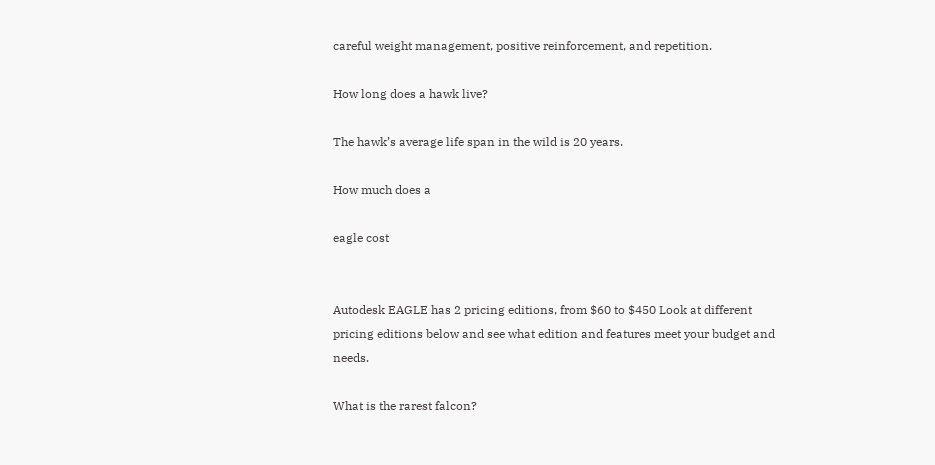careful weight management, positive reinforcement, and repetition.

How long does a hawk live?

The hawk’s average life span in the wild is 20 years.

How much does a

eagle cost


Autodesk EAGLE has 2 pricing editions, from $60 to $450 Look at different pricing editions below and see what edition and features meet your budget and needs.

What is the rarest falcon?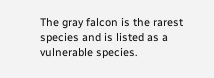The gray falcon is the rarest species and is listed as a vulnerable species.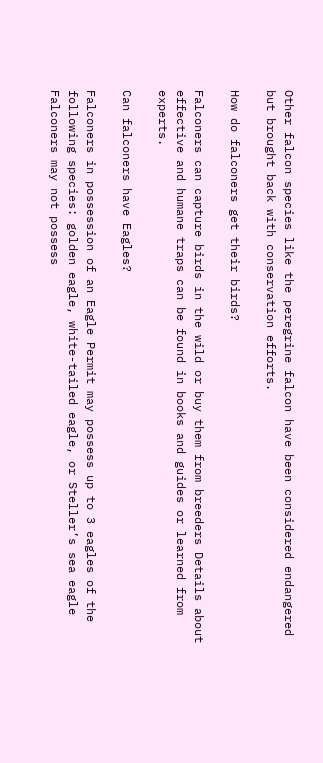Other falcon species like the peregrine falcon have been considered endangered but brought back with conservation efforts.

How do falconers get their birds?

Falconers can capture birds in the wild or buy them from breeders Details about effective and humane traps can be found in books and guides or learned from experts.

Can falconers have Eagles?

Falconers in possession of an Eagle Permit may possess up to 3 eagles of the following species: golden eagle, white-tailed eagle, or Steller’s sea eagle Falconers may not possess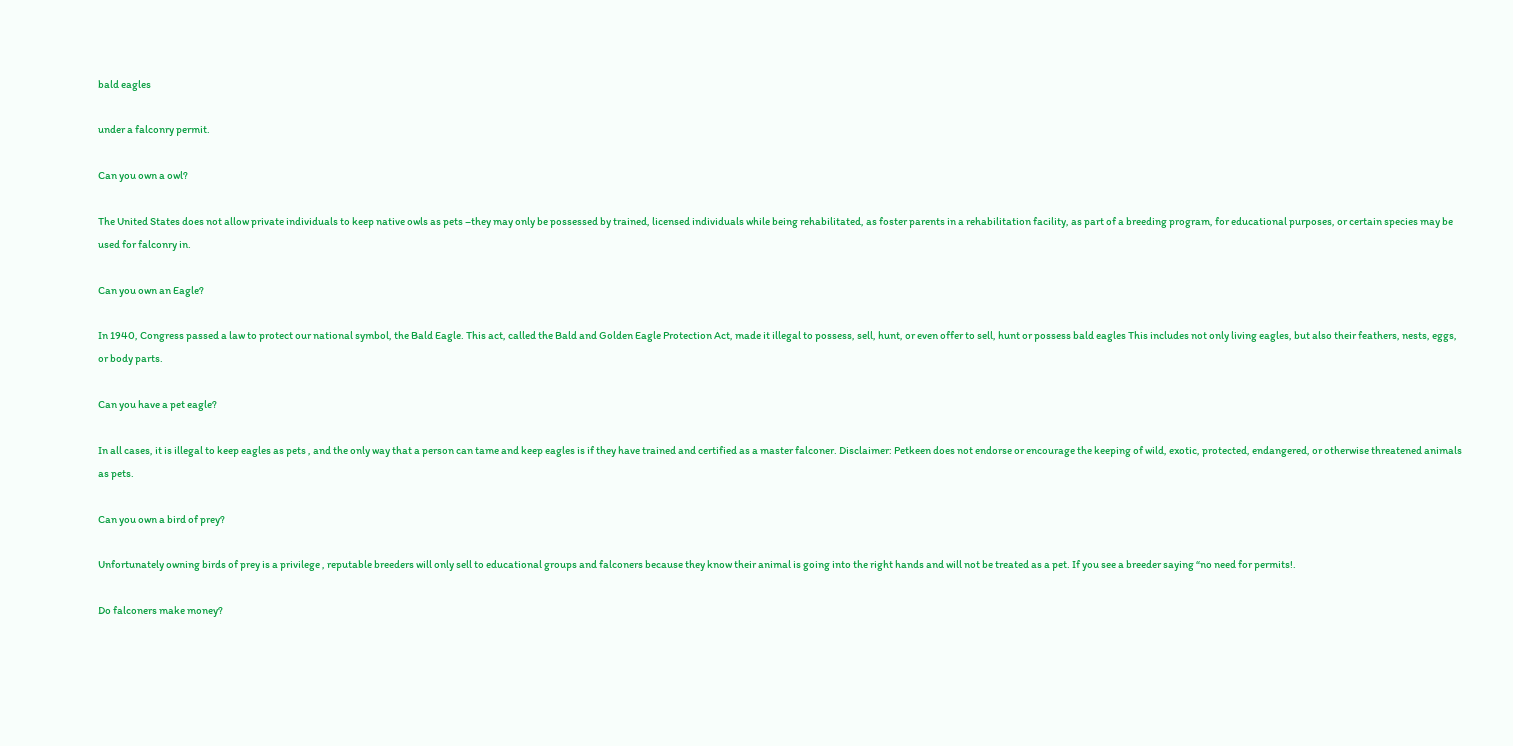bald eagles

under a falconry permit.

Can you own a owl?

The United States does not allow private individuals to keep native owls as pets –they may only be possessed by trained, licensed individuals while being rehabilitated, as foster parents in a rehabilitation facility, as part of a breeding program, for educational purposes, or certain species may be used for falconry in.

Can you own an Eagle?

In 1940, Congress passed a law to protect our national symbol, the Bald Eagle. This act, called the Bald and Golden Eagle Protection Act, made it illegal to possess, sell, hunt, or even offer to sell, hunt or possess bald eagles This includes not only living eagles, but also their feathers, nests, eggs, or body parts.

Can you have a pet eagle?

In all cases, it is illegal to keep eagles as pets , and the only way that a person can tame and keep eagles is if they have trained and certified as a master falconer. Disclaimer: Petkeen does not endorse or encourage the keeping of wild, exotic, protected, endangered, or otherwise threatened animals as pets.

Can you own a bird of prey?

Unfortunately owning birds of prey is a privilege , reputable breeders will only sell to educational groups and falconers because they know their animal is going into the right hands and will not be treated as a pet. If you see a breeder saying “no need for permits!.

Do falconers make money?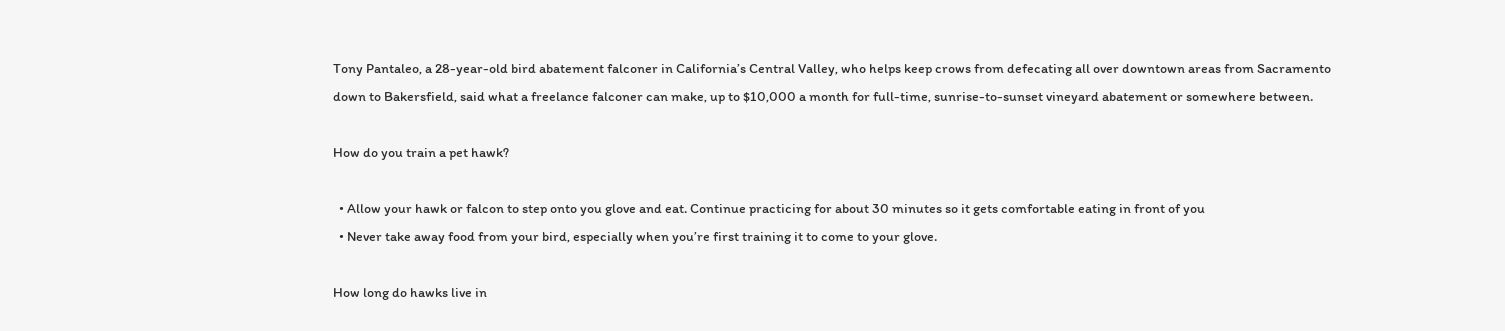Tony Pantaleo, a 28-year-old bird abatement falconer in California’s Central Valley, who helps keep crows from defecating all over downtown areas from Sacramento down to Bakersfield, said what a freelance falconer can make, up to $10,000 a month for full-time, sunrise-to-sunset vineyard abatement or somewhere between.

How do you train a pet hawk?

  • Allow your hawk or falcon to step onto you glove and eat. Continue practicing for about 30 minutes so it gets comfortable eating in front of you
  • Never take away food from your bird, especially when you’re first training it to come to your glove.

How long do hawks live in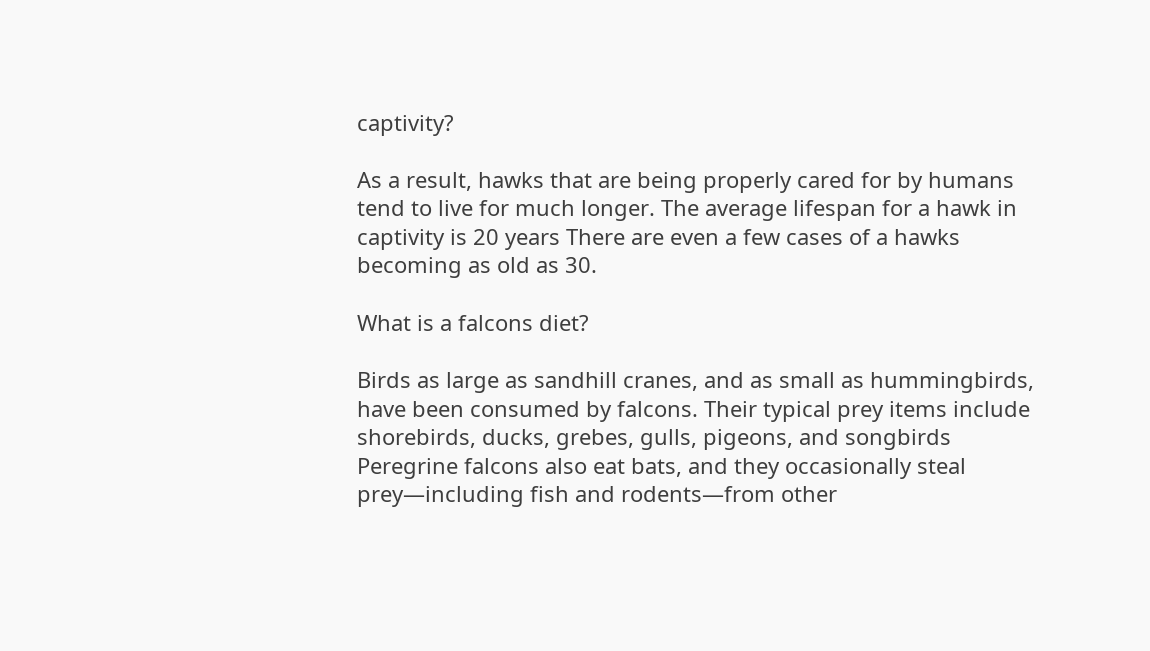captivity?

As a result, hawks that are being properly cared for by humans tend to live for much longer. The average lifespan for a hawk in captivity is 20 years There are even a few cases of a hawks becoming as old as 30.

What is a falcons diet?

Birds as large as sandhill cranes, and as small as hummingbirds, have been consumed by falcons. Their typical prey items include shorebirds, ducks, grebes, gulls, pigeons, and songbirds Peregrine falcons also eat bats, and they occasionally steal prey—including fish and rodents—from other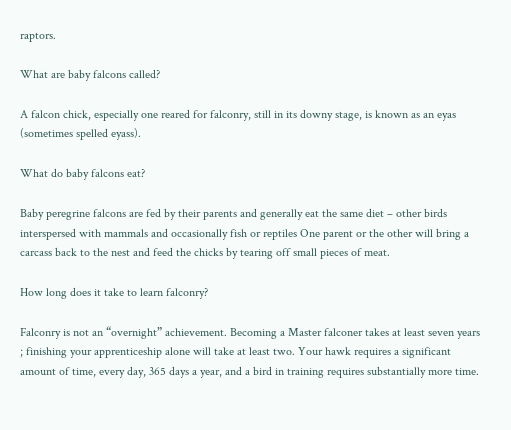raptors.

What are baby falcons called?

A falcon chick, especially one reared for falconry, still in its downy stage, is known as an eyas (sometimes spelled eyass).

What do baby falcons eat?

Baby peregrine falcons are fed by their parents and generally eat the same diet – other birds interspersed with mammals and occasionally fish or reptiles One parent or the other will bring a carcass back to the nest and feed the chicks by tearing off small pieces of meat.

How long does it take to learn falconry?

Falconry is not an “overnight” achievement. Becoming a Master falconer takes at least seven years ; finishing your apprenticeship alone will take at least two. Your hawk requires a significant amount of time, every day, 365 days a year, and a bird in training requires substantially more time.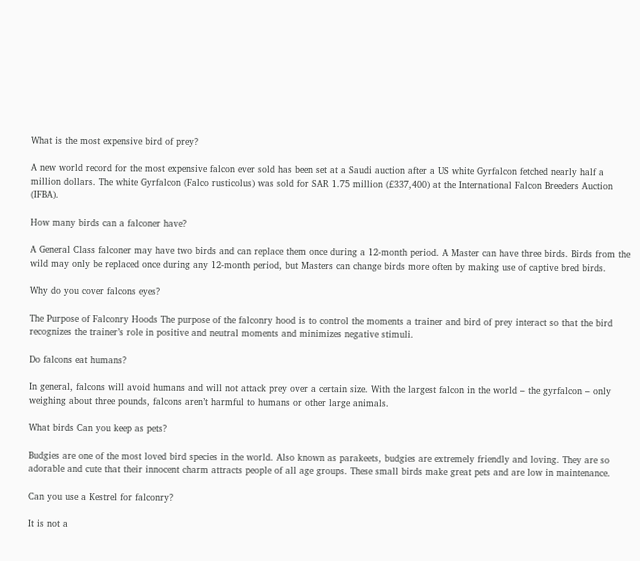What is the most expensive bird of prey?

A new world record for the most expensive falcon ever sold has been set at a Saudi auction after a US white Gyrfalcon fetched nearly half a million dollars. The white Gyrfalcon (Falco rusticolus) was sold for SAR 1.75 million (£337,400) at the International Falcon Breeders Auction (IFBA).

How many birds can a falconer have?

A General Class falconer may have two birds and can replace them once during a 12-month period. A Master can have three birds. Birds from the wild may only be replaced once during any 12-month period, but Masters can change birds more often by making use of captive bred birds.

Why do you cover falcons eyes?

The Purpose of Falconry Hoods The purpose of the falconry hood is to control the moments a trainer and bird of prey interact so that the bird recognizes the trainer’s role in positive and neutral moments and minimizes negative stimuli.

Do falcons eat humans?

In general, falcons will avoid humans and will not attack prey over a certain size. With the largest falcon in the world – the gyrfalcon – only weighing about three pounds, falcons aren’t harmful to humans or other large animals.

What birds Can you keep as pets?

Budgies are one of the most loved bird species in the world. Also known as parakeets, budgies are extremely friendly and loving. They are so adorable and cute that their innocent charm attracts people of all age groups. These small birds make great pets and are low in maintenance.

Can you use a Kestrel for falconry?

It is not a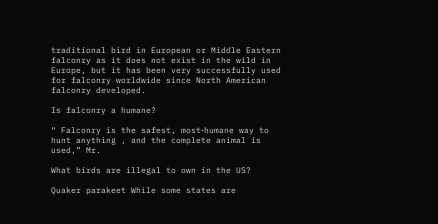traditional bird in European or Middle Eastern falconry as it does not exist in the wild in Europe, but it has been very successfully used for falconry worldwide since North American falconry developed.

Is falconry a humane?

“ Falconry is the safest, most‐humane way to hunt anything , and the complete animal is used,” Mr.

What birds are illegal to own in the US?

Quaker parakeet While some states are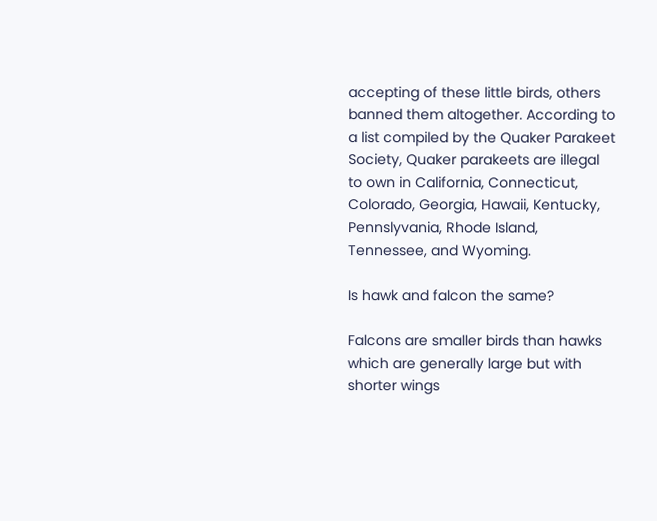accepting of these little birds, others banned them altogether. According to a list compiled by the Quaker Parakeet Society, Quaker parakeets are illegal to own in California, Connecticut, Colorado, Georgia, Hawaii, Kentucky, Pennslyvania, Rhode Island, Tennessee, and Wyoming.

Is hawk and falcon the same?

Falcons are smaller birds than hawks which are generally large but with shorter wings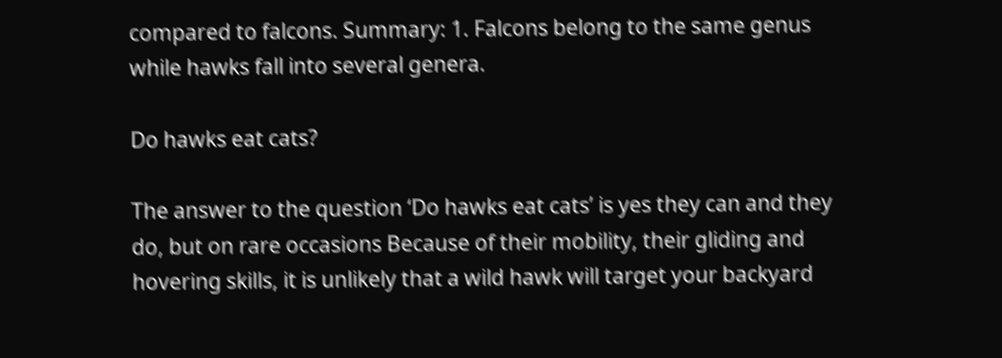compared to falcons. Summary: 1. Falcons belong to the same genus while hawks fall into several genera.

Do hawks eat cats?

The answer to the question ‘Do hawks eat cats’ is yes they can and they do, but on rare occasions Because of their mobility, their gliding and hovering skills, it is unlikely that a wild hawk will target your backyard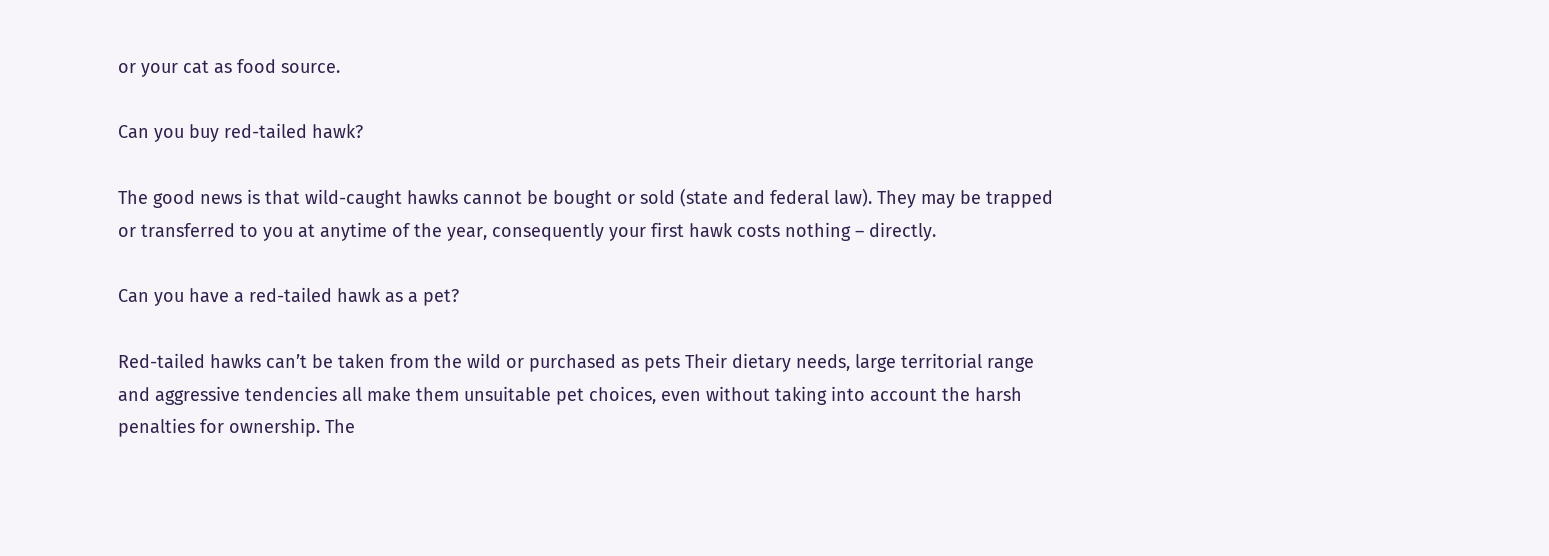or your cat as food source.

Can you buy red-tailed hawk?

The good news is that wild-caught hawks cannot be bought or sold (state and federal law). They may be trapped or transferred to you at anytime of the year, consequently your first hawk costs nothing – directly.

Can you have a red-tailed hawk as a pet?

Red-tailed hawks can’t be taken from the wild or purchased as pets Their dietary needs, large territorial range and aggressive tendencies all make them unsuitable pet choices, even without taking into account the harsh penalties for ownership. The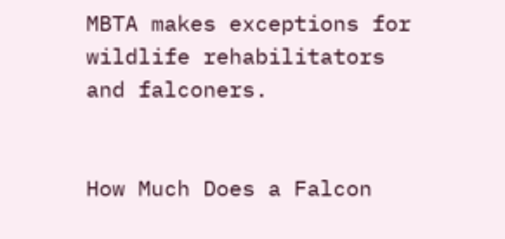MBTA makes exceptions for wildlife rehabilitators and falconers.


How Much Does a Falcon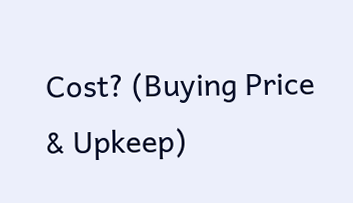Cost? (Buying Price & Upkeep)